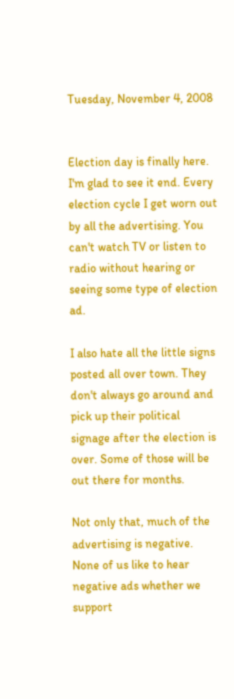Tuesday, November 4, 2008


Election day is finally here. I'm glad to see it end. Every election cycle I get worn out by all the advertising. You can't watch TV or listen to radio without hearing or seeing some type of election ad.

I also hate all the little signs posted all over town. They don't always go around and pick up their political signage after the election is over. Some of those will be out there for months.

Not only that, much of the advertising is negative. None of us like to hear negative ads whether we support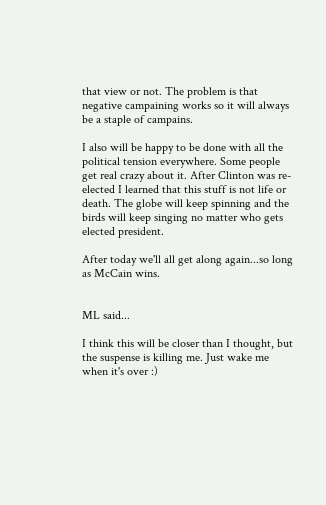that view or not. The problem is that negative campaining works so it will always be a staple of campains.

I also will be happy to be done with all the political tension everywhere. Some people get real crazy about it. After Clinton was re-elected I learned that this stuff is not life or death. The globe will keep spinning and the birds will keep singing no matter who gets elected president.

After today we'll all get along again...so long as McCain wins.


ML said...

I think this will be closer than I thought, but the suspense is killing me. Just wake me when it's over :)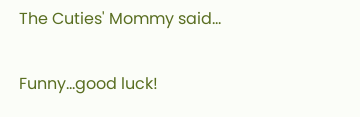The Cuties' Mommy said...

Funny...good luck!